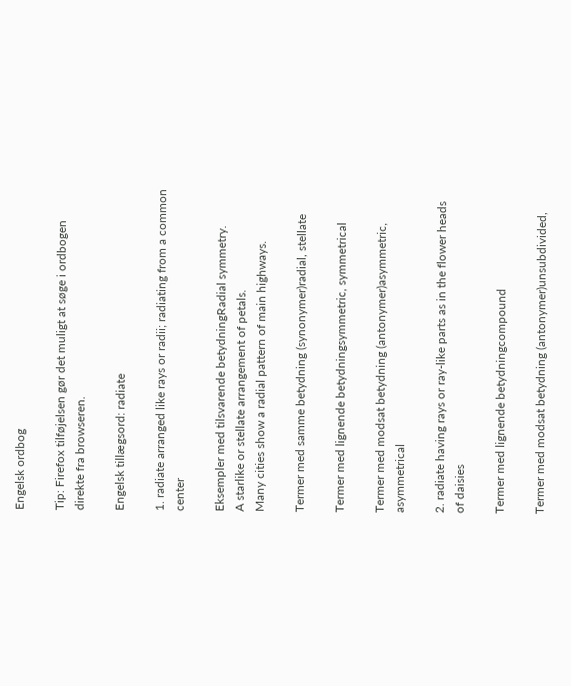Engelsk ordbog

Tip: Firefox tilføjelsen gør det muligt at søge i ordbogen direkte fra browseren.

Engelsk tillægsord: radiate

1. radiate arranged like rays or radii; radiating from a common center

Eksempler med tilsvarende betydningRadial symmetry.
A starlike or stellate arrangement of petals.
Many cities show a radial pattern of main highways.

Termer med samme betydning (synonymer)radial, stellate

Termer med lignende betydningsymmetric, symmetrical

Termer med modsat betydning (antonymer)asymmetric, asymmetrical

2. radiate having rays or ray-like parts as in the flower heads of daisies

Termer med lignende betydningcompound

Termer med modsat betydning (antonymer)unsubdivided,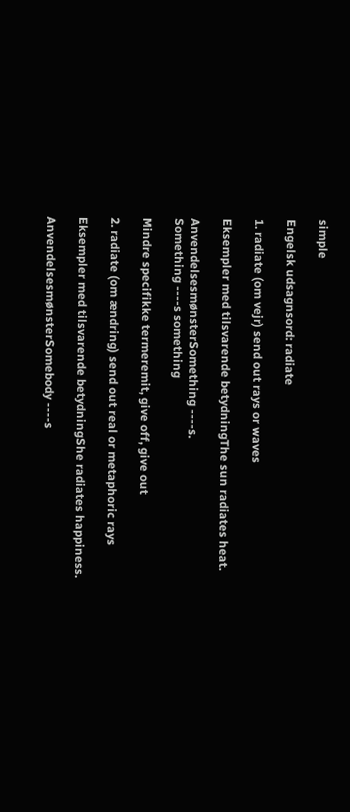simple

Engelsk udsagnsord: radiate

1. radiate (om vejr) send out rays or waves

Eksempler med tilsvarende betydningThe sun radiates heat.

AnvendelsesmønsterSomething ----s.
Something ----s something

Mindre specifikke termeremit, give off, give out

2. radiate (om ændring) send out real or metaphoric rays

Eksempler med tilsvarende betydningShe radiates happiness.

AnvendelsesmønsterSomebody ----s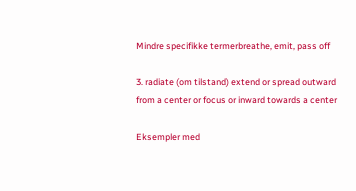Mindre specifikke termerbreathe, emit, pass off

3. radiate (om tilstand) extend or spread outward from a center or focus or inward towards a center

Eksempler med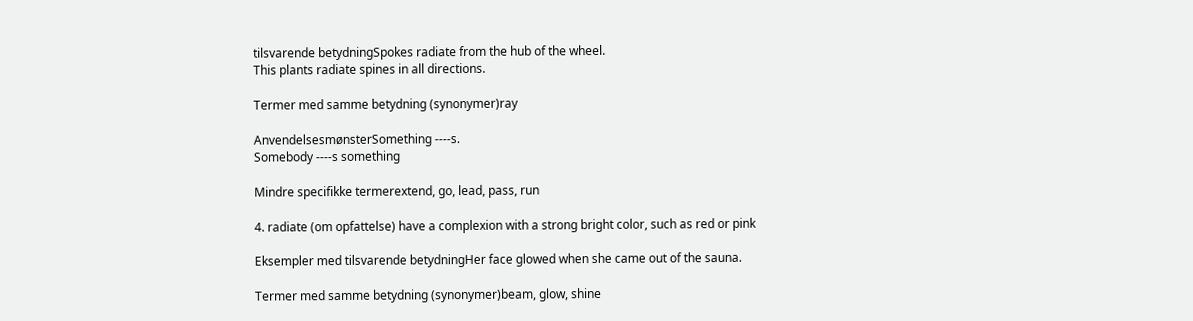tilsvarende betydningSpokes radiate from the hub of the wheel.
This plants radiate spines in all directions.

Termer med samme betydning (synonymer)ray

AnvendelsesmønsterSomething ----s.
Somebody ----s something

Mindre specifikke termerextend, go, lead, pass, run

4. radiate (om opfattelse) have a complexion with a strong bright color, such as red or pink

Eksempler med tilsvarende betydningHer face glowed when she came out of the sauna.

Termer med samme betydning (synonymer)beam, glow, shine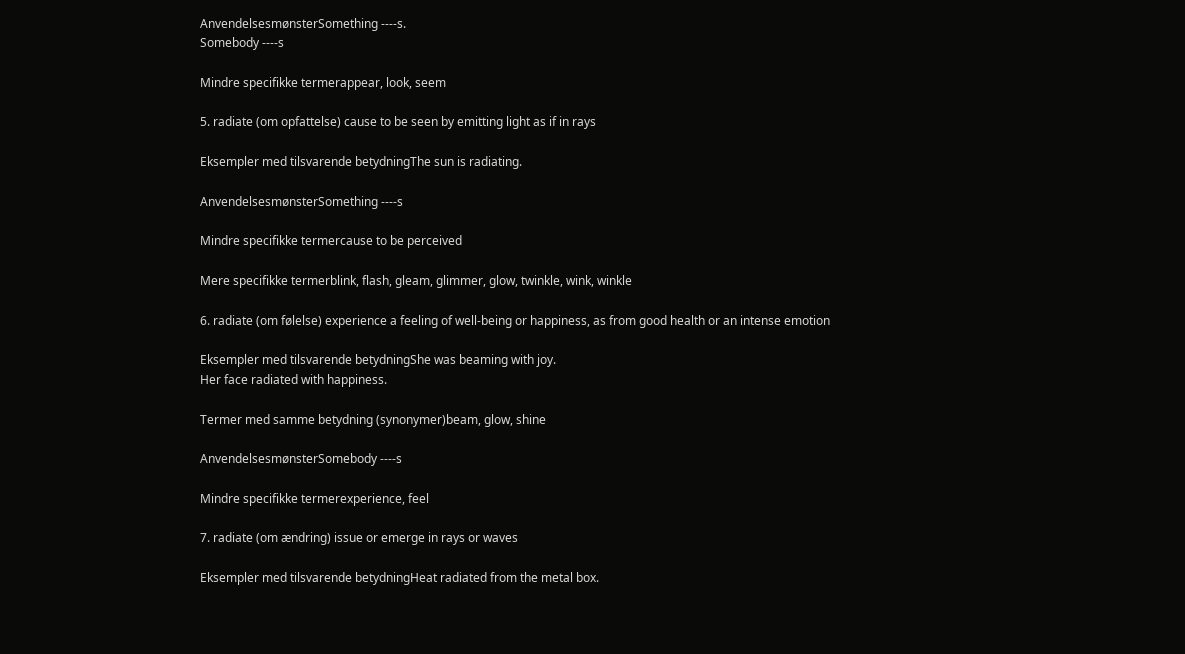AnvendelsesmønsterSomething ----s.
Somebody ----s

Mindre specifikke termerappear, look, seem

5. radiate (om opfattelse) cause to be seen by emitting light as if in rays

Eksempler med tilsvarende betydningThe sun is radiating.

AnvendelsesmønsterSomething ----s

Mindre specifikke termercause to be perceived

Mere specifikke termerblink, flash, gleam, glimmer, glow, twinkle, wink, winkle

6. radiate (om følelse) experience a feeling of well-being or happiness, as from good health or an intense emotion

Eksempler med tilsvarende betydningShe was beaming with joy.
Her face radiated with happiness.

Termer med samme betydning (synonymer)beam, glow, shine

AnvendelsesmønsterSomebody ----s

Mindre specifikke termerexperience, feel

7. radiate (om ændring) issue or emerge in rays or waves

Eksempler med tilsvarende betydningHeat radiated from the metal box.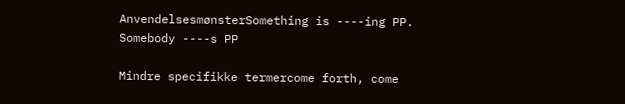AnvendelsesmønsterSomething is ----ing PP.
Somebody ----s PP

Mindre specifikke termercome forth, come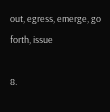out, egress, emerge, go forth, issue

8.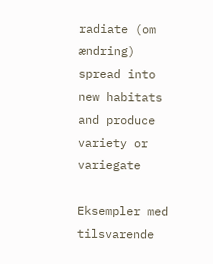radiate (om ændring) spread into new habitats and produce variety or variegate

Eksempler med tilsvarende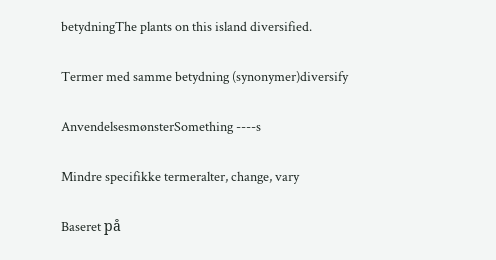betydningThe plants on this island diversified.

Termer med samme betydning (synonymer)diversify

AnvendelsesmønsterSomething ----s

Mindre specifikke termeralter, change, vary

Baseret på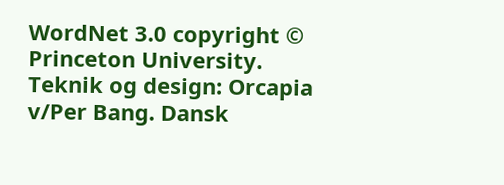WordNet 3.0 copyright © Princeton University.
Teknik og design: Orcapia v/Per Bang. Dansk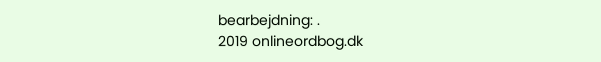bearbejdning: .
2019 onlineordbog.dk